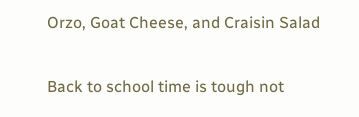Orzo, Goat Cheese, and Craisin Salad

Back to school time is tough not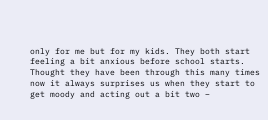only for me but for my kids. They both start feeling a bit anxious before school starts. Thought they have been through this many times now it always surprises us when they start to get moody and acting out a bit two –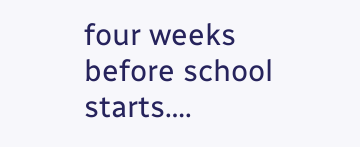four weeks before school starts….